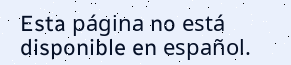Esta página no está disponible en español.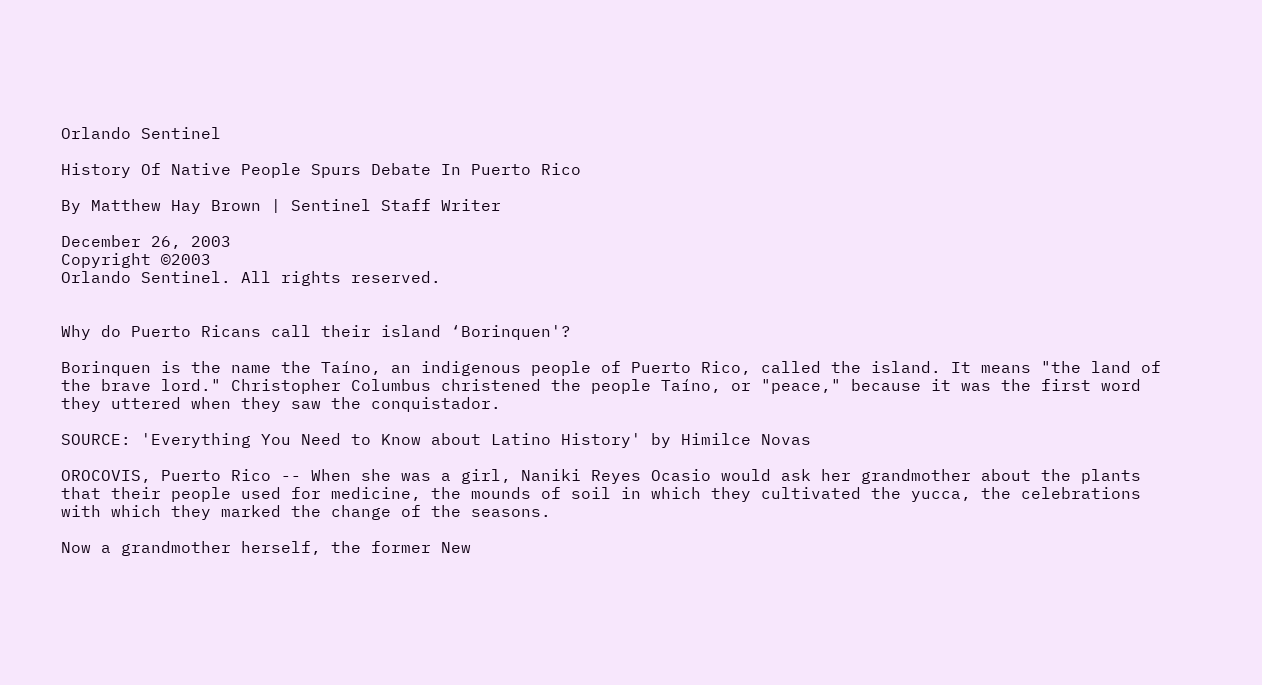Orlando Sentinel

History Of Native People Spurs Debate In Puerto Rico

By Matthew Hay Brown | Sentinel Staff Writer

December 26, 2003
Copyright ©2003
Orlando Sentinel. All rights reserved.


Why do Puerto Ricans call their island ‘Borinquen'?

Borinquen is the name the Taíno, an indigenous people of Puerto Rico, called the island. It means "the land of the brave lord." Christopher Columbus christened the people Taíno, or "peace," because it was the first word they uttered when they saw the conquistador.

SOURCE: 'Everything You Need to Know about Latino History' by Himilce Novas

OROCOVIS, Puerto Rico -- When she was a girl, Naniki Reyes Ocasio would ask her grandmother about the plants that their people used for medicine, the mounds of soil in which they cultivated the yucca, the celebrations with which they marked the change of the seasons.

Now a grandmother herself, the former New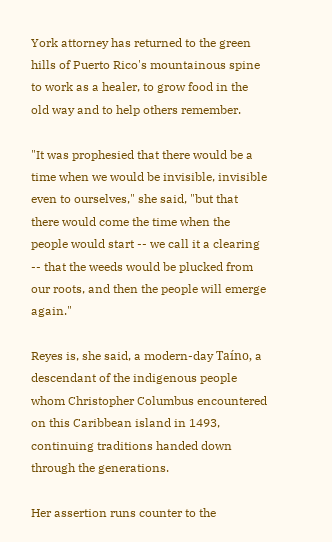York attorney has returned to the green hills of Puerto Rico's mountainous spine to work as a healer, to grow food in the old way and to help others remember.

"It was prophesied that there would be a time when we would be invisible, invisible even to ourselves," she said, "but that there would come the time when the people would start -- we call it a clearing -- that the weeds would be plucked from our roots, and then the people will emerge again."

Reyes is, she said, a modern-day Taíno, a descendant of the indigenous people whom Christopher Columbus encountered on this Caribbean island in 1493, continuing traditions handed down through the generations.

Her assertion runs counter to the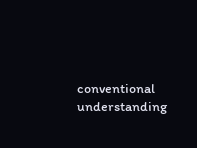conventional understanding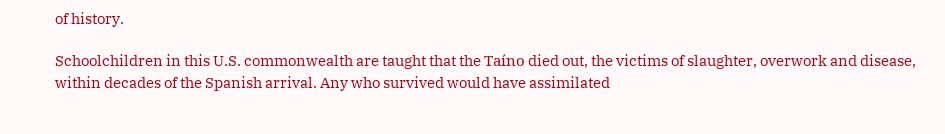of history.

Schoolchildren in this U.S. commonwealth are taught that the Taíno died out, the victims of slaughter, overwork and disease, within decades of the Spanish arrival. Any who survived would have assimilated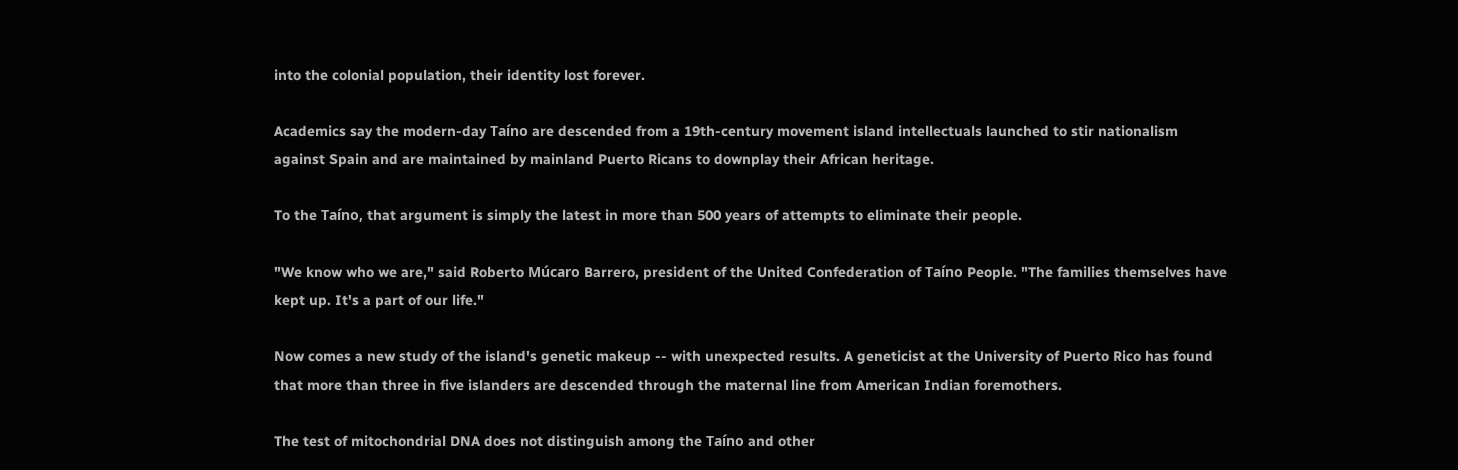into the colonial population, their identity lost forever.

Academics say the modern-day Taíno are descended from a 19th-century movement island intellectuals launched to stir nationalism against Spain and are maintained by mainland Puerto Ricans to downplay their African heritage.

To the Taíno, that argument is simply the latest in more than 500 years of attempts to eliminate their people.

"We know who we are," said Roberto Múcaro Barrero, president of the United Confederation of Taíno People. "The families themselves have kept up. It's a part of our life."

Now comes a new study of the island's genetic makeup -- with unexpected results. A geneticist at the University of Puerto Rico has found that more than three in five islanders are descended through the maternal line from American Indian foremothers.

The test of mitochondrial DNA does not distinguish among the Taíno and other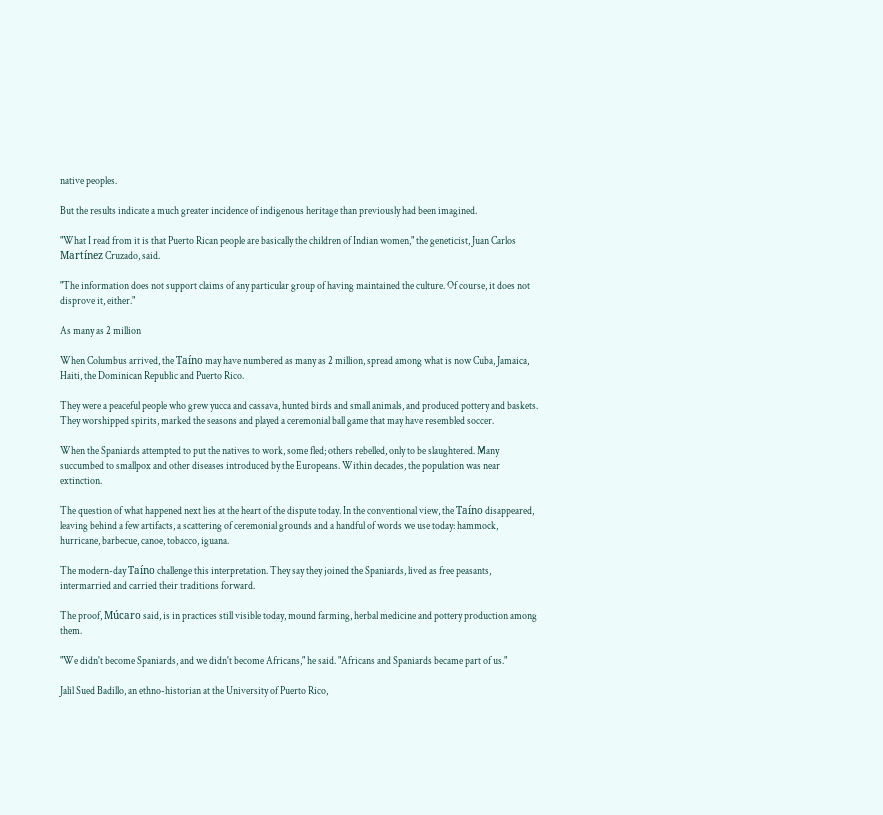native peoples.

But the results indicate a much greater incidence of indigenous heritage than previously had been imagined.

"What I read from it is that Puerto Rican people are basically the children of Indian women," the geneticist, Juan Carlos Martínez Cruzado, said.

"The information does not support claims of any particular group of having maintained the culture. Of course, it does not disprove it, either."

As many as 2 million

When Columbus arrived, the Taíno may have numbered as many as 2 million, spread among what is now Cuba, Jamaica, Haiti, the Dominican Republic and Puerto Rico.

They were a peaceful people who grew yucca and cassava, hunted birds and small animals, and produced pottery and baskets. They worshipped spirits, marked the seasons and played a ceremonial ball game that may have resembled soccer.

When the Spaniards attempted to put the natives to work, some fled; others rebelled, only to be slaughtered. Many succumbed to smallpox and other diseases introduced by the Europeans. Within decades, the population was near extinction.

The question of what happened next lies at the heart of the dispute today. In the conventional view, the Taíno disappeared, leaving behind a few artifacts, a scattering of ceremonial grounds and a handful of words we use today: hammock, hurricane, barbecue, canoe, tobacco, iguana.

The modern-day Taíno challenge this interpretation. They say they joined the Spaniards, lived as free peasants, intermarried and carried their traditions forward.

The proof, Múcaro said, is in practices still visible today, mound farming, herbal medicine and pottery production among them.

"We didn't become Spaniards, and we didn't become Africans," he said. "Africans and Spaniards became part of us."

Jalil Sued Badillo, an ethno-historian at the University of Puerto Rico,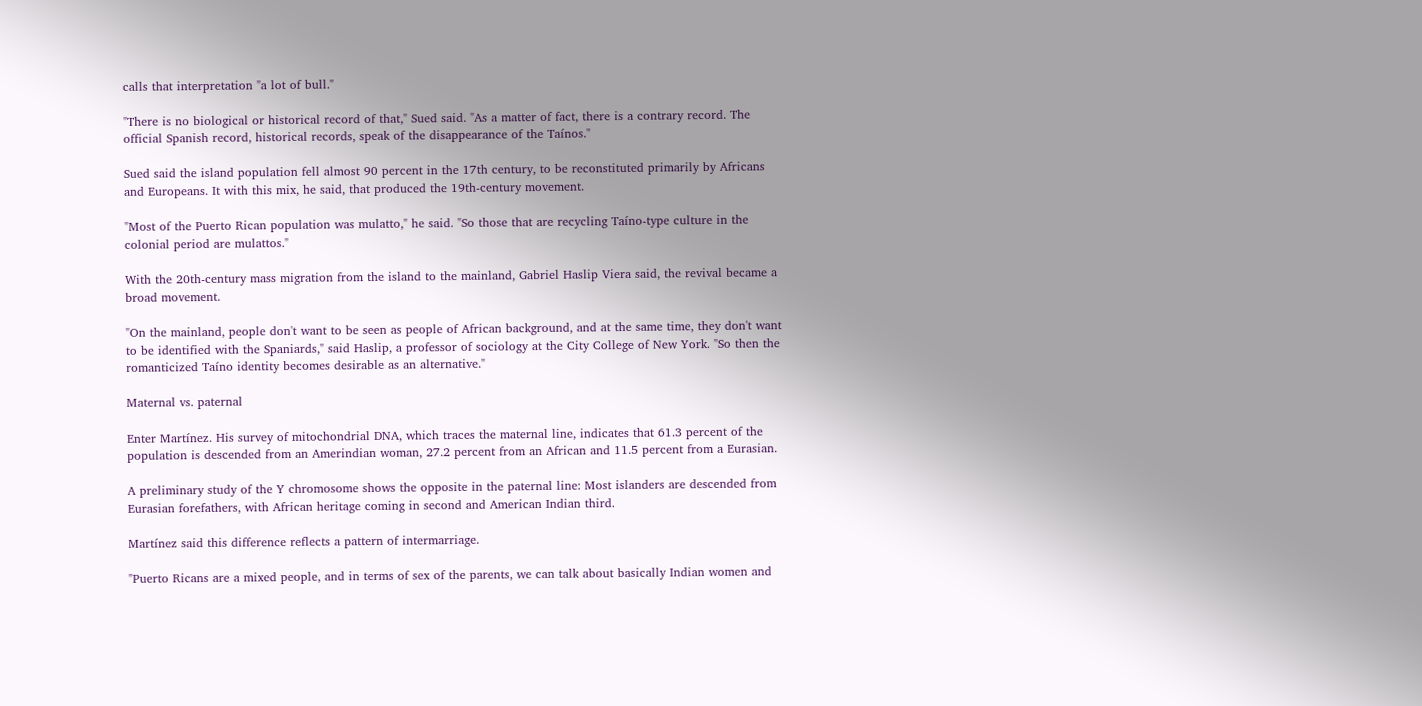calls that interpretation "a lot of bull."

"There is no biological or historical record of that," Sued said. "As a matter of fact, there is a contrary record. The official Spanish record, historical records, speak of the disappearance of the Taínos."

Sued said the island population fell almost 90 percent in the 17th century, to be reconstituted primarily by Africans and Europeans. It with this mix, he said, that produced the 19th-century movement.

"Most of the Puerto Rican population was mulatto," he said. "So those that are recycling Taíno-type culture in the colonial period are mulattos."

With the 20th-century mass migration from the island to the mainland, Gabriel Haslip Viera said, the revival became a broad movement.

"On the mainland, people don't want to be seen as people of African background, and at the same time, they don't want to be identified with the Spaniards," said Haslip, a professor of sociology at the City College of New York. "So then the romanticized Taíno identity becomes desirable as an alternative."

Maternal vs. paternal

Enter Martínez. His survey of mitochondrial DNA, which traces the maternal line, indicates that 61.3 percent of the population is descended from an Amerindian woman, 27.2 percent from an African and 11.5 percent from a Eurasian.

A preliminary study of the Y chromosome shows the opposite in the paternal line: Most islanders are descended from Eurasian forefathers, with African heritage coming in second and American Indian third.

Martínez said this difference reflects a pattern of intermarriage.

"Puerto Ricans are a mixed people, and in terms of sex of the parents, we can talk about basically Indian women and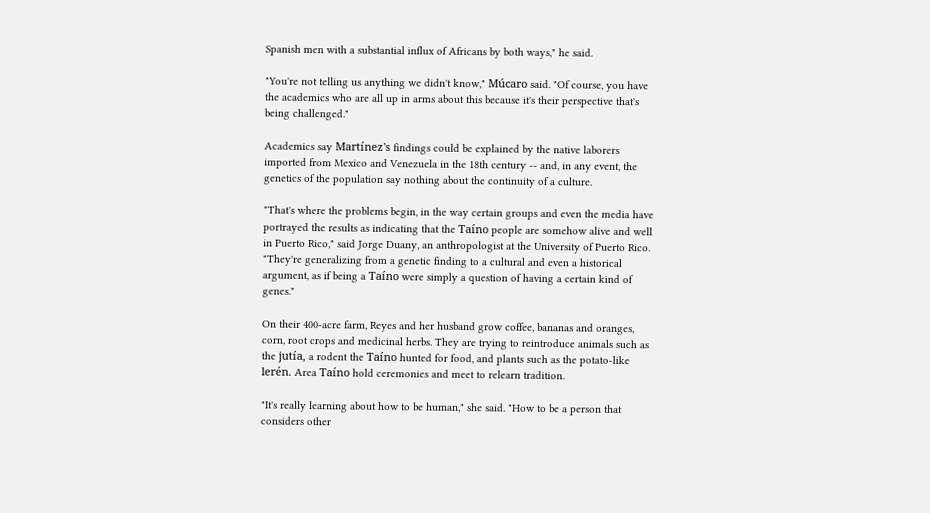Spanish men with a substantial influx of Africans by both ways," he said.

"You're not telling us anything we didn't know," Múcaro said. "Of course, you have the academics who are all up in arms about this because it's their perspective that's being challenged."

Academics say Martínez's findings could be explained by the native laborers imported from Mexico and Venezuela in the 18th century -- and, in any event, the genetics of the population say nothing about the continuity of a culture.

"That's where the problems begin, in the way certain groups and even the media have portrayed the results as indicating that the Taíno people are somehow alive and well in Puerto Rico," said Jorge Duany, an anthropologist at the University of Puerto Rico. "They're generalizing from a genetic finding to a cultural and even a historical argument, as if being a Taíno were simply a question of having a certain kind of genes."

On their 400-acre farm, Reyes and her husband grow coffee, bananas and oranges, corn, root crops and medicinal herbs. They are trying to reintroduce animals such as the jutía, a rodent the Taíno hunted for food, and plants such as the potato-like lerén. Area Taíno hold ceremonies and meet to relearn tradition.

"It's really learning about how to be human," she said. "How to be a person that considers other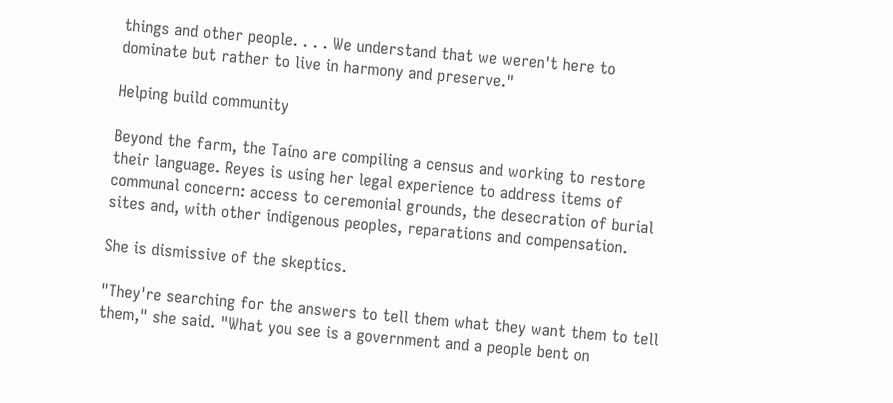things and other people. . . . We understand that we weren't here to dominate but rather to live in harmony and preserve."

Helping build community

Beyond the farm, the Taíno are compiling a census and working to restore their language. Reyes is using her legal experience to address items of communal concern: access to ceremonial grounds, the desecration of burial sites and, with other indigenous peoples, reparations and compensation.

She is dismissive of the skeptics.

"They're searching for the answers to tell them what they want them to tell them," she said. "What you see is a government and a people bent on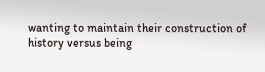wanting to maintain their construction of history versus being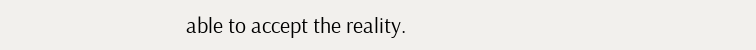able to accept the reality.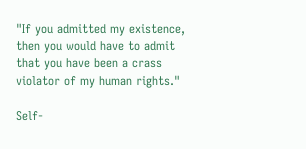"If you admitted my existence, then you would have to admit that you have been a crass violator of my human rights."

Self-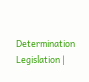Determination Legislation |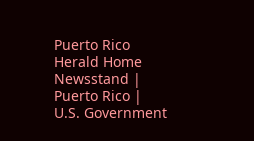Puerto Rico Herald Home
Newsstand | Puerto Rico | U.S. Government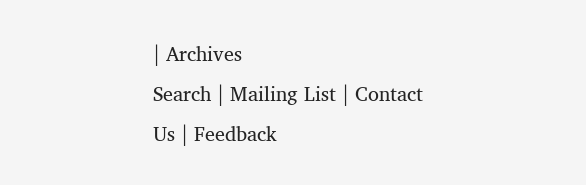| Archives
Search | Mailing List | Contact Us | Feedback